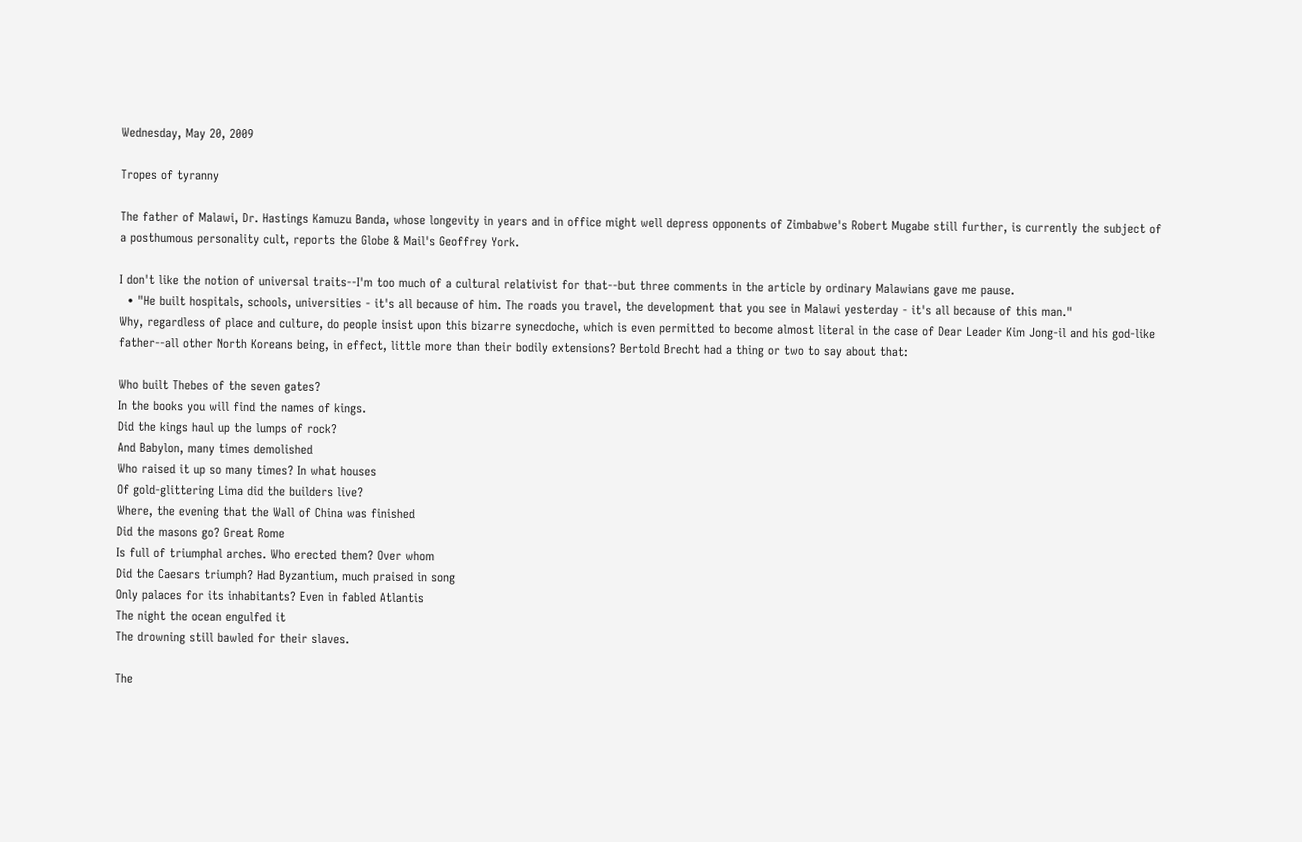Wednesday, May 20, 2009

Tropes of tyranny

The father of Malawi, Dr. Hastings Kamuzu Banda, whose longevity in years and in office might well depress opponents of Zimbabwe's Robert Mugabe still further, is currently the subject of a posthumous personality cult, reports the Globe & Mail's Geoffrey York.

I don't like the notion of universal traits--I'm too much of a cultural relativist for that--but three comments in the article by ordinary Malawians gave me pause.
  • "He built hospitals, schools, universities - it's all because of him. The roads you travel, the development that you see in Malawi yesterday - it's all because of this man."
Why, regardless of place and culture, do people insist upon this bizarre synecdoche, which is even permitted to become almost literal in the case of Dear Leader Kim Jong-il and his god-like father--all other North Koreans being, in effect, little more than their bodily extensions? Bertold Brecht had a thing or two to say about that:

Who built Thebes of the seven gates?
In the books you will find the names of kings.
Did the kings haul up the lumps of rock?
And Babylon, many times demolished
Who raised it up so many times? In what houses
Of gold-glittering Lima did the builders live?
Where, the evening that the Wall of China was finished
Did the masons go? Great Rome
Is full of triumphal arches. Who erected them? Over whom
Did the Caesars triumph? Had Byzantium, much praised in song
Only palaces for its inhabitants? Even in fabled Atlantis
The night the ocean engulfed it
The drowning still bawled for their slaves.

The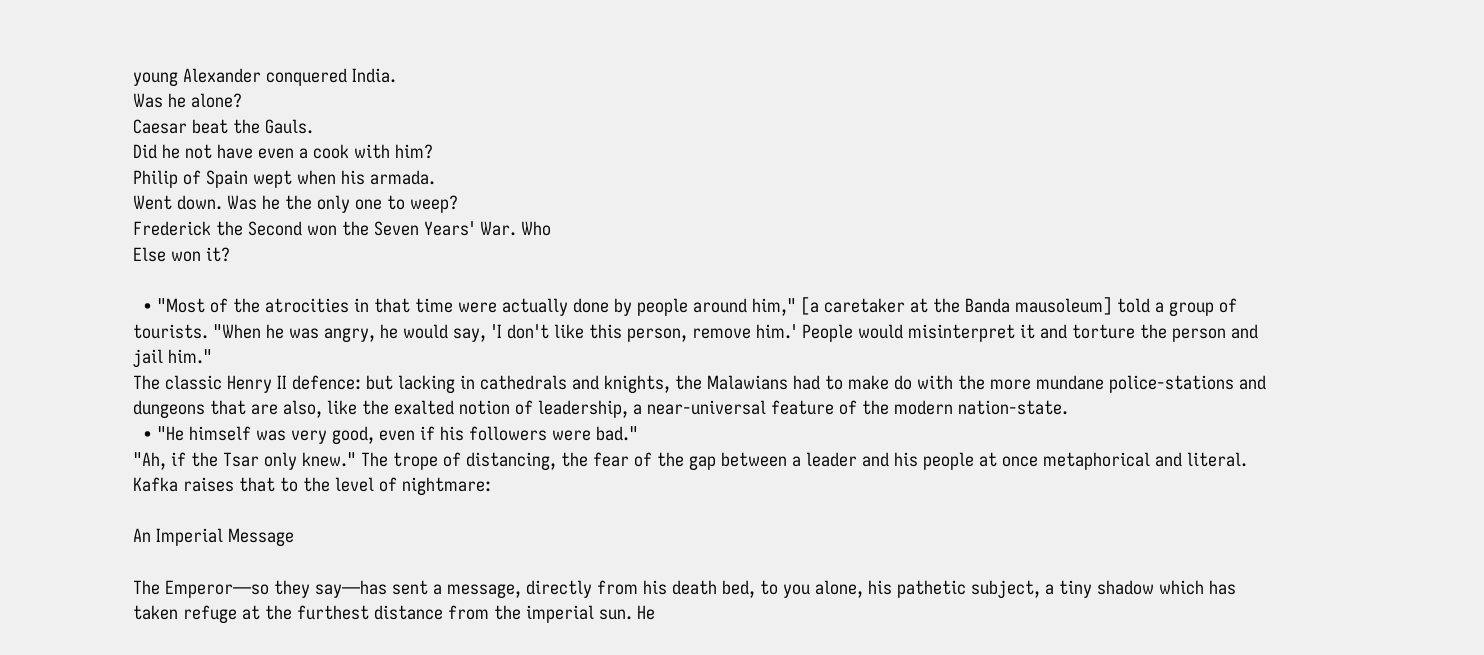young Alexander conquered India.
Was he alone?
Caesar beat the Gauls.
Did he not have even a cook with him?
Philip of Spain wept when his armada.
Went down. Was he the only one to weep?
Frederick the Second won the Seven Years' War. Who
Else won it?

  • "Most of the atrocities in that time were actually done by people around him," [a caretaker at the Banda mausoleum] told a group of tourists. "When he was angry, he would say, 'I don't like this person, remove him.' People would misinterpret it and torture the person and jail him."
The classic Henry II defence: but lacking in cathedrals and knights, the Malawians had to make do with the more mundane police-stations and dungeons that are also, like the exalted notion of leadership, a near-universal feature of the modern nation-state.
  • "He himself was very good, even if his followers were bad."
"Ah, if the Tsar only knew." The trope of distancing, the fear of the gap between a leader and his people at once metaphorical and literal. Kafka raises that to the level of nightmare:

An Imperial Message

The Emperor—so they say—has sent a message, directly from his death bed, to you alone, his pathetic subject, a tiny shadow which has taken refuge at the furthest distance from the imperial sun. He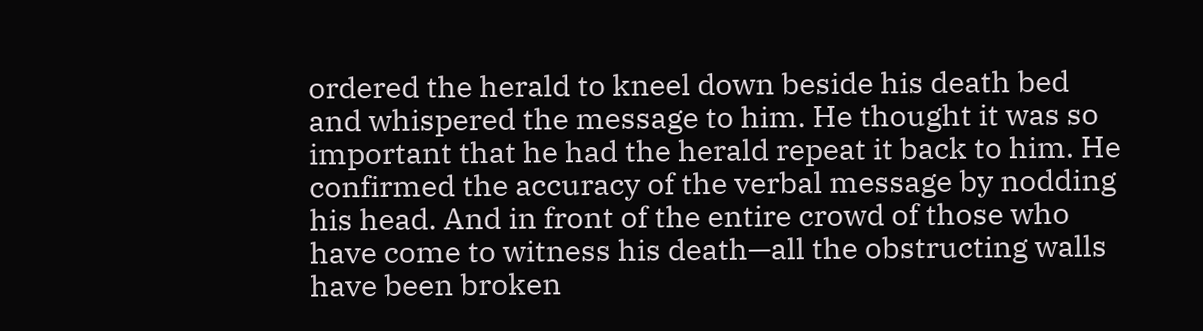ordered the herald to kneel down beside his death bed and whispered the message to him. He thought it was so important that he had the herald repeat it back to him. He confirmed the accuracy of the verbal message by nodding his head. And in front of the entire crowd of those who have come to witness his death—all the obstructing walls have been broken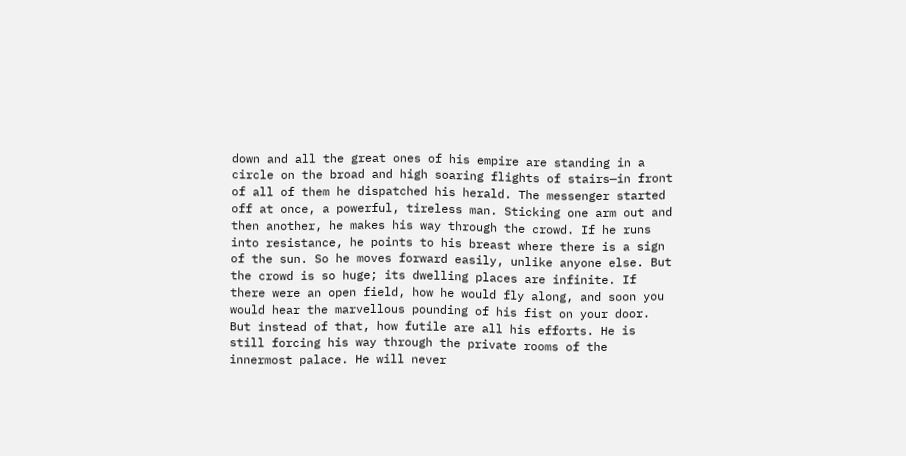down and all the great ones of his empire are standing in a circle on the broad and high soaring flights of stairs—in front of all of them he dispatched his herald. The messenger started off at once, a powerful, tireless man. Sticking one arm out and then another, he makes his way through the crowd. If he runs into resistance, he points to his breast where there is a sign of the sun. So he moves forward easily, unlike anyone else. But the crowd is so huge; its dwelling places are infinite. If there were an open field, how he would fly along, and soon you would hear the marvellous pounding of his fist on your door. But instead of that, how futile are all his efforts. He is still forcing his way through the private rooms of the innermost palace. He will never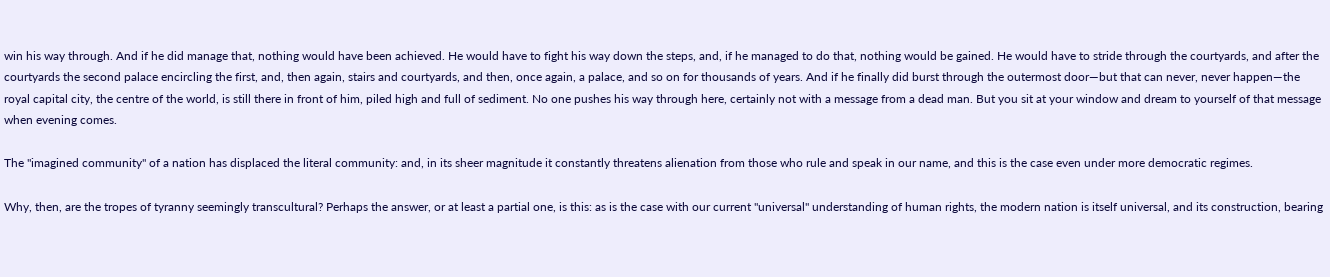win his way through. And if he did manage that, nothing would have been achieved. He would have to fight his way down the steps, and, if he managed to do that, nothing would be gained. He would have to stride through the courtyards, and after the courtyards the second palace encircling the first, and, then again, stairs and courtyards, and then, once again, a palace, and so on for thousands of years. And if he finally did burst through the outermost door—but that can never, never happen—the royal capital city, the centre of the world, is still there in front of him, piled high and full of sediment. No one pushes his way through here, certainly not with a message from a dead man. But you sit at your window and dream to yourself of that message when evening comes.

The "imagined community" of a nation has displaced the literal community: and, in its sheer magnitude it constantly threatens alienation from those who rule and speak in our name, and this is the case even under more democratic regimes.

Why, then, are the tropes of tyranny seemingly transcultural? Perhaps the answer, or at least a partial one, is this: as is the case with our current "universal" understanding of human rights, the modern nation is itself universal, and its construction, bearing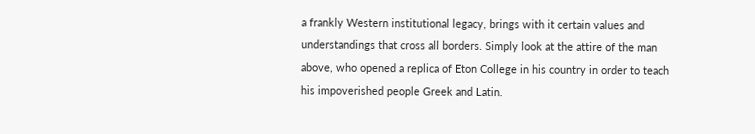a frankly Western institutional legacy, brings with it certain values and understandings that cross all borders. Simply look at the attire of the man above, who opened a replica of Eton College in his country in order to teach his impoverished people Greek and Latin.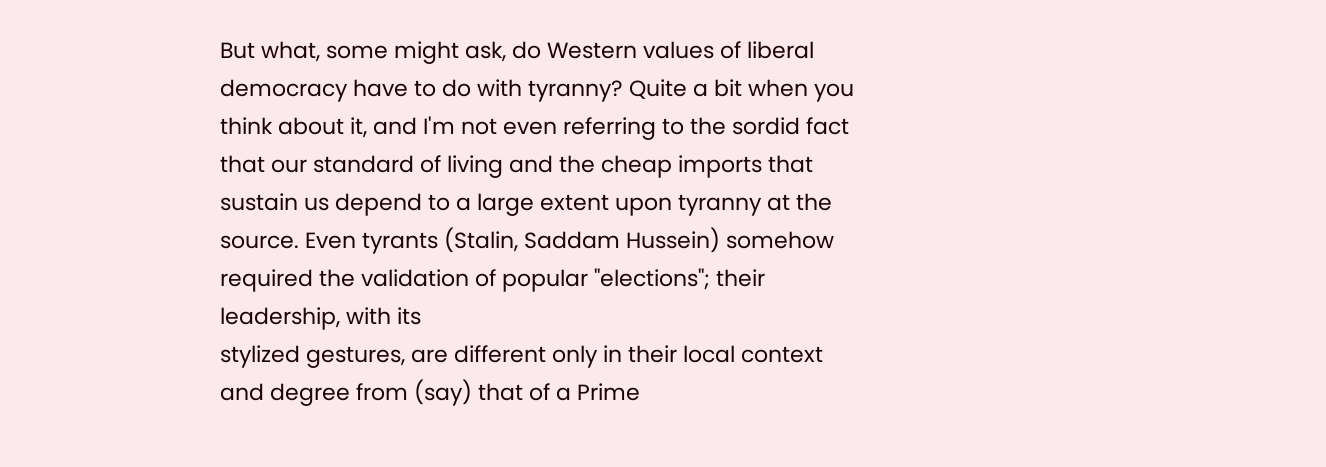But what, some might ask, do Western values of liberal democracy have to do with tyranny? Quite a bit when you think about it, and I'm not even referring to the sordid fact that our standard of living and the cheap imports that sustain us depend to a large extent upon tyranny at the source. Even tyrants (Stalin, Saddam Hussein) somehow required the validation of popular "elections"; their leadership, with its
stylized gestures, are different only in their local context and degree from (say) that of a Prime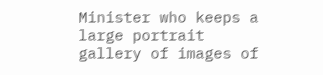Minister who keeps a large portrait gallery of images of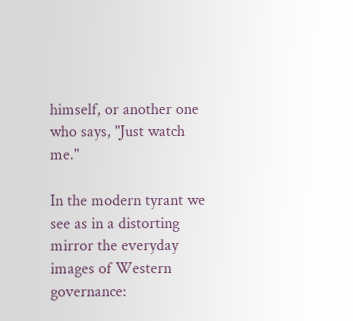himself, or another one who says, "Just watch me."

In the modern tyrant we see as in a distorting mirror the everyday images of Western governance: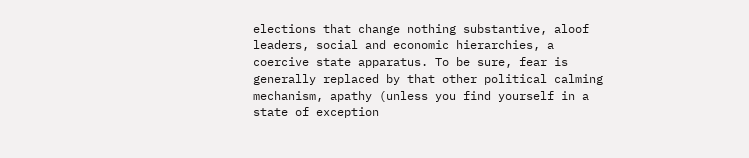elections that change nothing substantive, aloof leaders, social and economic hierarchies, a coercive state apparatus. To be sure, fear is generally replaced by that other political calming mechanism, apathy (unless you find yourself in a state of exception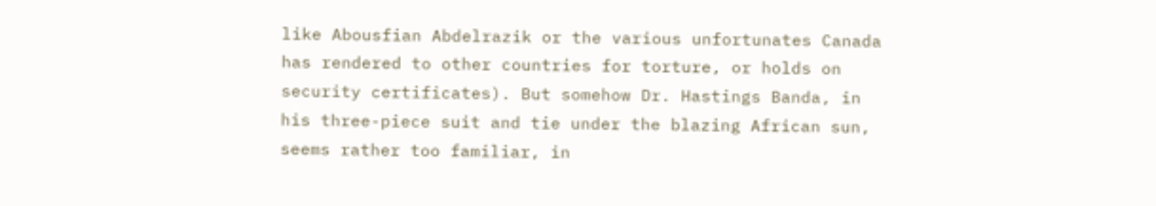like Abousfian Abdelrazik or the various unfortunates Canada has rendered to other countries for torture, or holds on security certificates). But somehow Dr. Hastings Banda, in his three-piece suit and tie under the blazing African sun, seems rather too familiar, in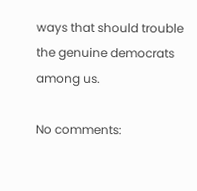ways that should trouble the genuine democrats among us.

No comments: